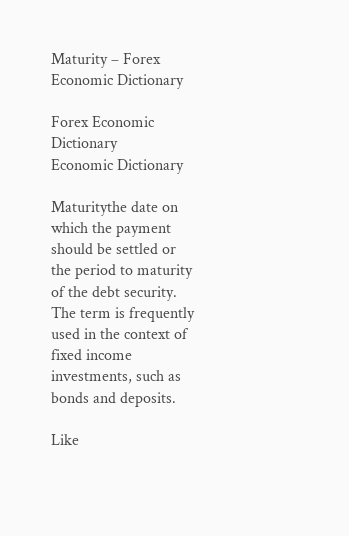Maturity – Forex Economic Dictionary

Forex Economic Dictionary
Economic Dictionary

Maturitythe date on which the payment should be settled or the period to maturity of the debt security. The term is frequently used in the context of fixed income investments, such as bonds and deposits.

Like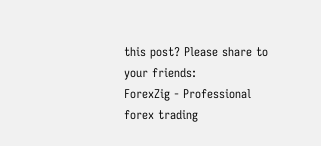this post? Please share to your friends:
ForexZig - Professional forex trading